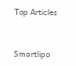Top Articles


Smartlipo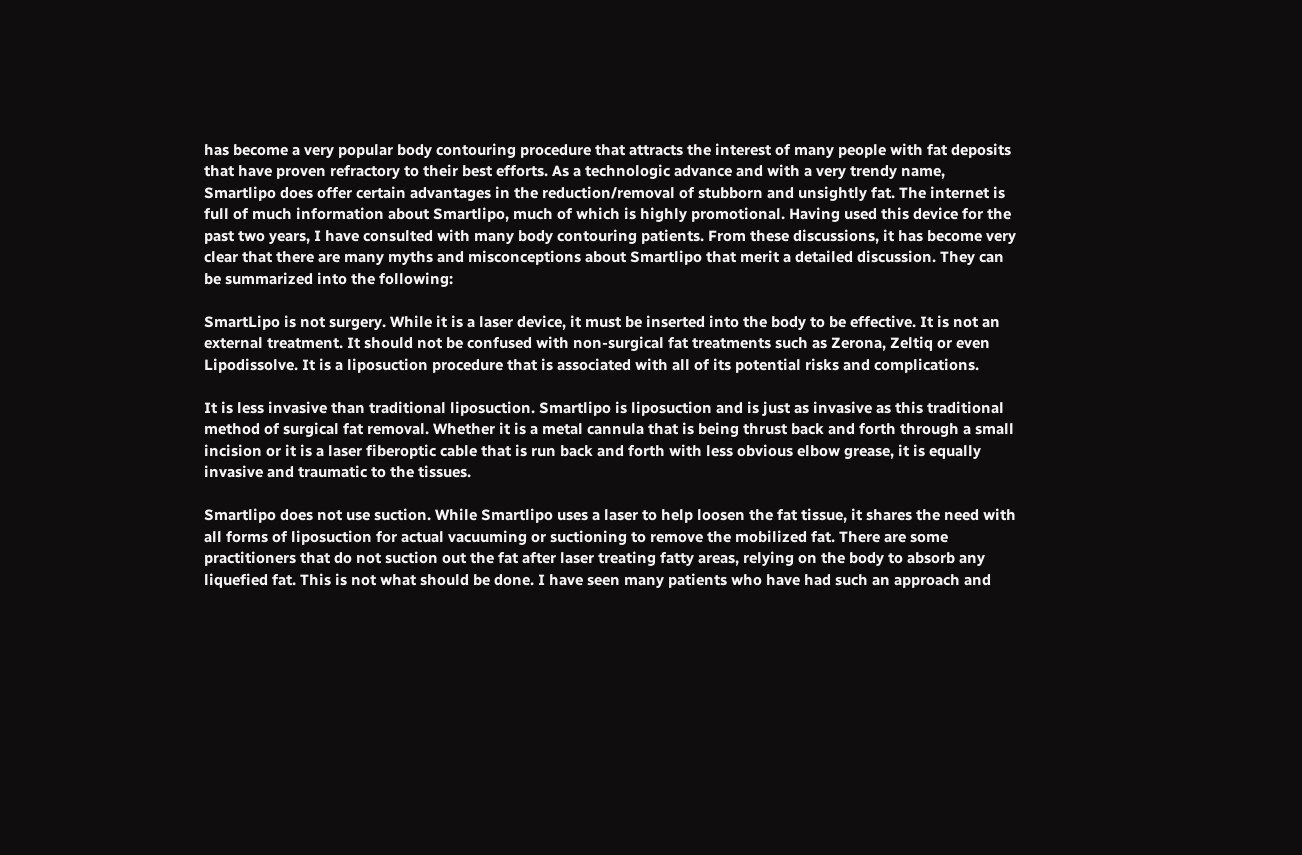has become a very popular body contouring procedure that attracts the interest of many people with fat deposits that have proven refractory to their best efforts. As a technologic advance and with a very trendy name, Smartlipo does offer certain advantages in the reduction/removal of stubborn and unsightly fat. The internet is full of much information about Smartlipo, much of which is highly promotional. Having used this device for the past two years, I have consulted with many body contouring patients. From these discussions, it has become very clear that there are many myths and misconceptions about Smartlipo that merit a detailed discussion. They can be summarized into the following:

SmartLipo is not surgery. While it is a laser device, it must be inserted into the body to be effective. It is not an external treatment. It should not be confused with non-surgical fat treatments such as Zerona, Zeltiq or even Lipodissolve. It is a liposuction procedure that is associated with all of its potential risks and complications.

It is less invasive than traditional liposuction. Smartlipo is liposuction and is just as invasive as this traditional method of surgical fat removal. Whether it is a metal cannula that is being thrust back and forth through a small incision or it is a laser fiberoptic cable that is run back and forth with less obvious elbow grease, it is equally invasive and traumatic to the tissues.

Smartlipo does not use suction. While Smartlipo uses a laser to help loosen the fat tissue, it shares the need with all forms of liposuction for actual vacuuming or suctioning to remove the mobilized fat. There are some practitioners that do not suction out the fat after laser treating fatty areas, relying on the body to absorb any liquefied fat. This is not what should be done. I have seen many patients who have had such an approach and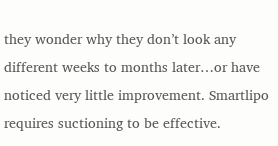they wonder why they don’t look any different weeks to months later…or have noticed very little improvement. Smartlipo requires suctioning to be effective.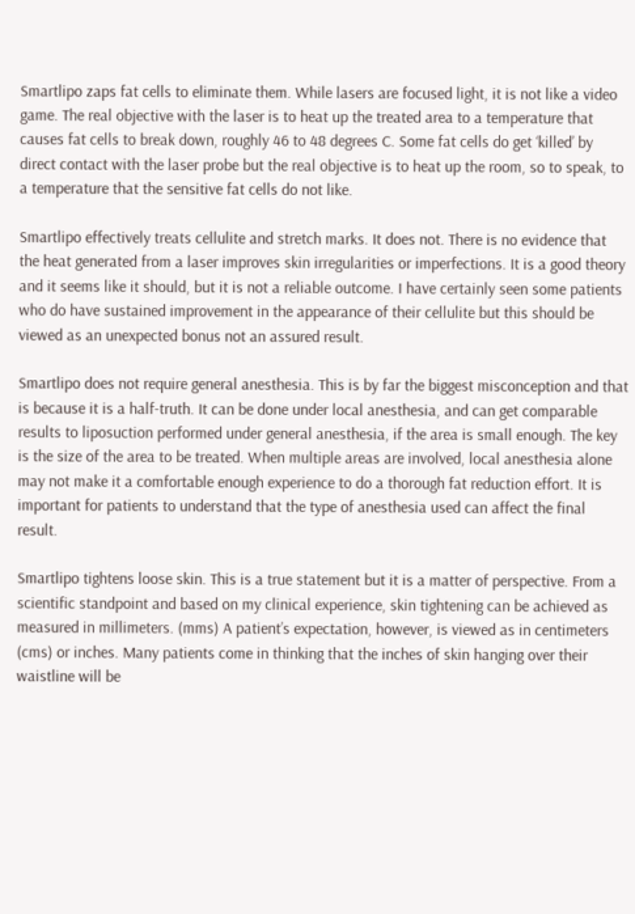Smartlipo zaps fat cells to eliminate them. While lasers are focused light, it is not like a video game. The real objective with the laser is to heat up the treated area to a temperature that causes fat cells to break down, roughly 46 to 48 degrees C. Some fat cells do get ‘killed’ by direct contact with the laser probe but the real objective is to heat up the room, so to speak, to a temperature that the sensitive fat cells do not like.

Smartlipo effectively treats cellulite and stretch marks. It does not. There is no evidence that the heat generated from a laser improves skin irregularities or imperfections. It is a good theory and it seems like it should, but it is not a reliable outcome. I have certainly seen some patients who do have sustained improvement in the appearance of their cellulite but this should be viewed as an unexpected bonus not an assured result.

Smartlipo does not require general anesthesia. This is by far the biggest misconception and that is because it is a half-truth. It can be done under local anesthesia, and can get comparable results to liposuction performed under general anesthesia, if the area is small enough. The key is the size of the area to be treated. When multiple areas are involved, local anesthesia alone may not make it a comfortable enough experience to do a thorough fat reduction effort. It is important for patients to understand that the type of anesthesia used can affect the final result.

Smartlipo tightens loose skin. This is a true statement but it is a matter of perspective. From a scientific standpoint and based on my clinical experience, skin tightening can be achieved as measured in millimeters. (mms) A patient’s expectation, however, is viewed as in centimeters (cms) or inches. Many patients come in thinking that the inches of skin hanging over their waistline will be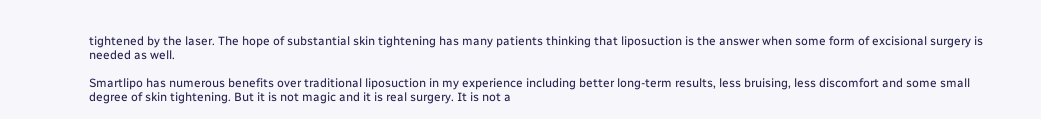tightened by the laser. The hope of substantial skin tightening has many patients thinking that liposuction is the answer when some form of excisional surgery is needed as well.

Smartlipo has numerous benefits over traditional liposuction in my experience including better long-term results, less bruising, less discomfort and some small degree of skin tightening. But it is not magic and it is real surgery. It is not a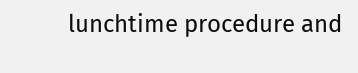lunchtime procedure and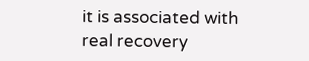it is associated with real recovery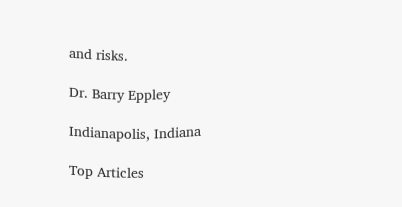and risks.

Dr. Barry Eppley

Indianapolis, Indiana

Top Articles